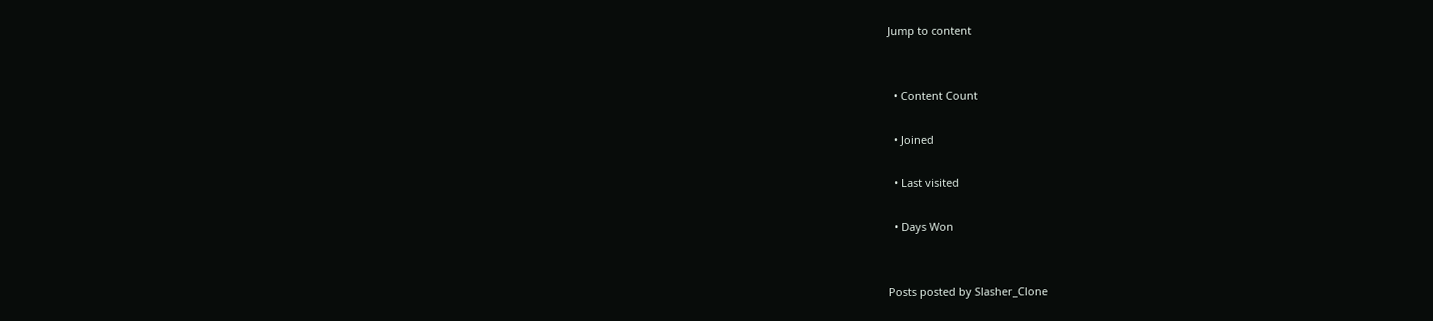Jump to content


  • Content Count

  • Joined

  • Last visited

  • Days Won


Posts posted by Slasher_Clone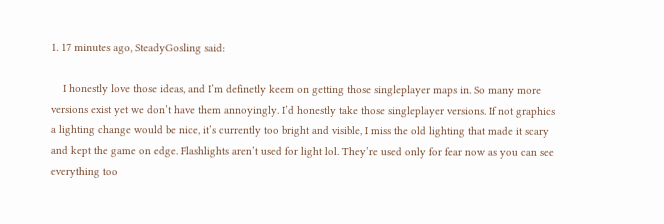1. 17 minutes ago, SteadyGosling said:

    I honestly love those ideas, and I’m definetly keem on getting those singleplayer maps in. So many more versions exist yet we don’t have them annoyingly. I’d honestly take those singleplayer versions. If not graphics a lighting change would be nice, it’s currently too bright and visible, I miss the old lighting that made it scary and kept the game on edge. Flashlights aren’t used for light lol. They’re used only for fear now as you can see everything too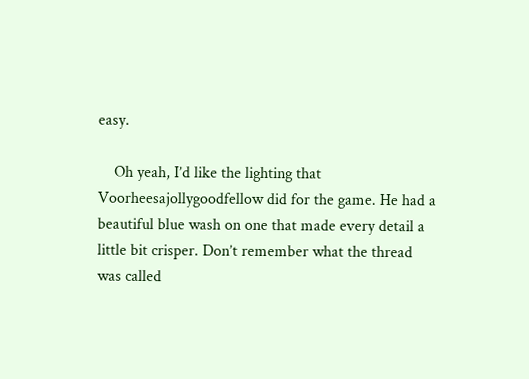easy.

    Oh yeah, I’d like the lighting that Voorheesajollygoodfellow did for the game. He had a beautiful blue wash on one that made every detail a little bit crisper. Don’t remember what the thread was called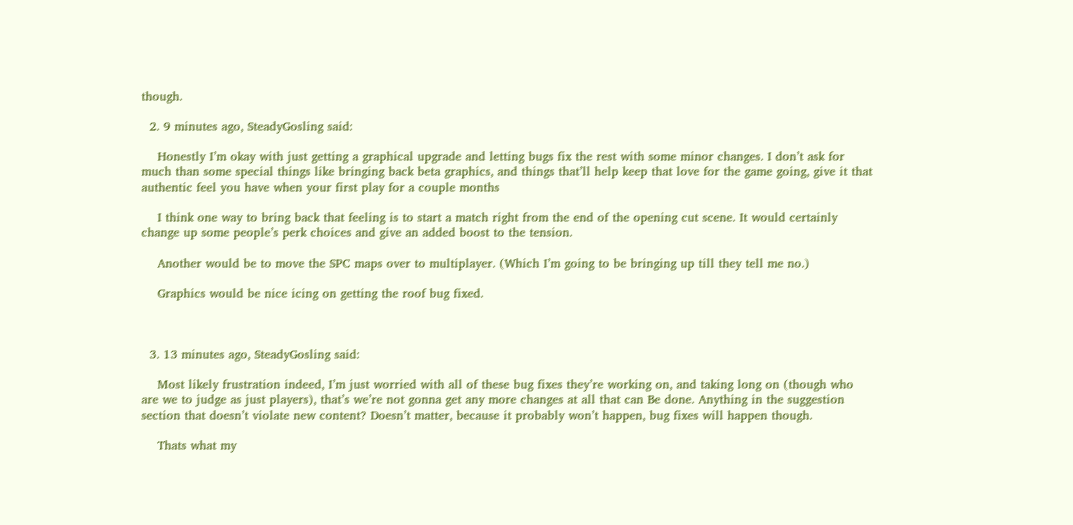though.

  2. 9 minutes ago, SteadyGosling said:

    Honestly I’m okay with just getting a graphical upgrade and letting bugs fix the rest with some minor changes. I don’t ask for much than some special things like bringing back beta graphics, and things that’ll help keep that love for the game going, give it that authentic feel you have when your first play for a couple months

    I think one way to bring back that feeling is to start a match right from the end of the opening cut scene. It would certainly change up some people’s perk choices and give an added boost to the tension.

    Another would be to move the SPC maps over to multiplayer. (Which I’m going to be bringing up till they tell me no.)

    Graphics would be nice icing on getting the roof bug fixed.



  3. 13 minutes ago, SteadyGosling said:

    Most likely frustration indeed, I’m just worried with all of these bug fixes they’re working on, and taking long on (though who are we to judge as just players), that’s we’re not gonna get any more changes at all that can Be done. Anything in the suggestion section that doesn’t violate new content? Doesn’t matter, because it probably won’t happen, bug fixes will happen though.

    Thats what my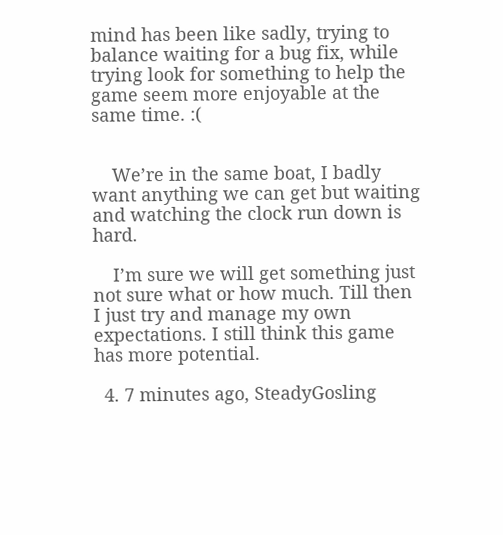mind has been like sadly, trying to balance waiting for a bug fix, while trying look for something to help the game seem more enjoyable at the same time. :(


    We’re in the same boat, I badly want anything we can get but waiting and watching the clock run down is hard.

    I’m sure we will get something just not sure what or how much. Till then I just try and manage my own expectations. I still think this game has more potential.

  4. 7 minutes ago, SteadyGosling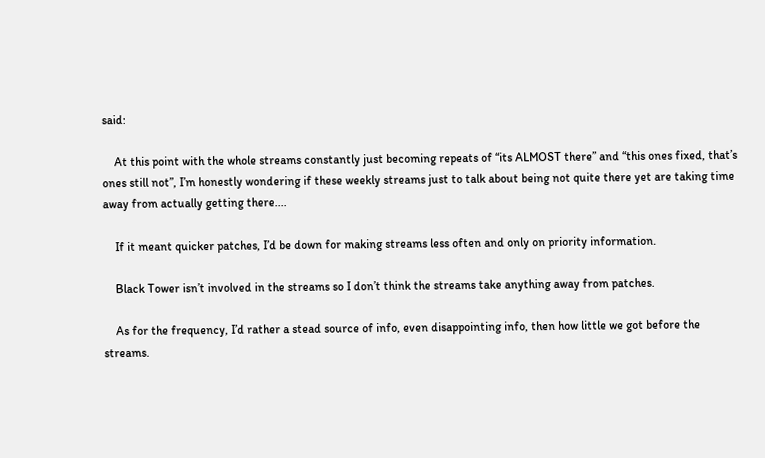said:

    At this point with the whole streams constantly just becoming repeats of “its ALMOST there” and “this ones fixed, that’s ones still not”, I’m honestly wondering if these weekly streams just to talk about being not quite there yet are taking time away from actually getting there....

    If it meant quicker patches, I’d be down for making streams less often and only on priority information.

    Black Tower isn’t involved in the streams so I don’t think the streams take anything away from patches.

    As for the frequency, I’d rather a stead source of info, even disappointing info, then how little we got before the streams.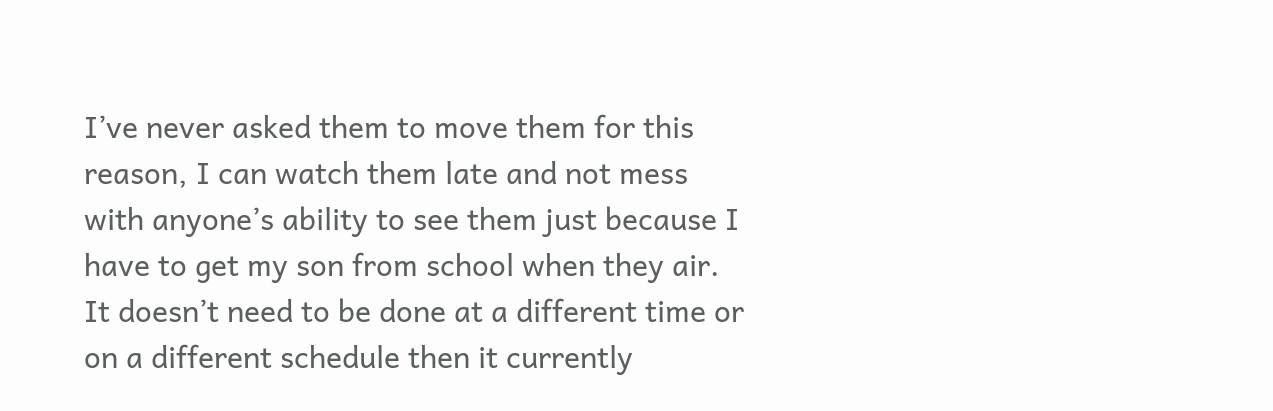I’ve never asked them to move them for this reason, I can watch them late and not mess with anyone’s ability to see them just because I have to get my son from school when they air. It doesn’t need to be done at a different time or on a different schedule then it currently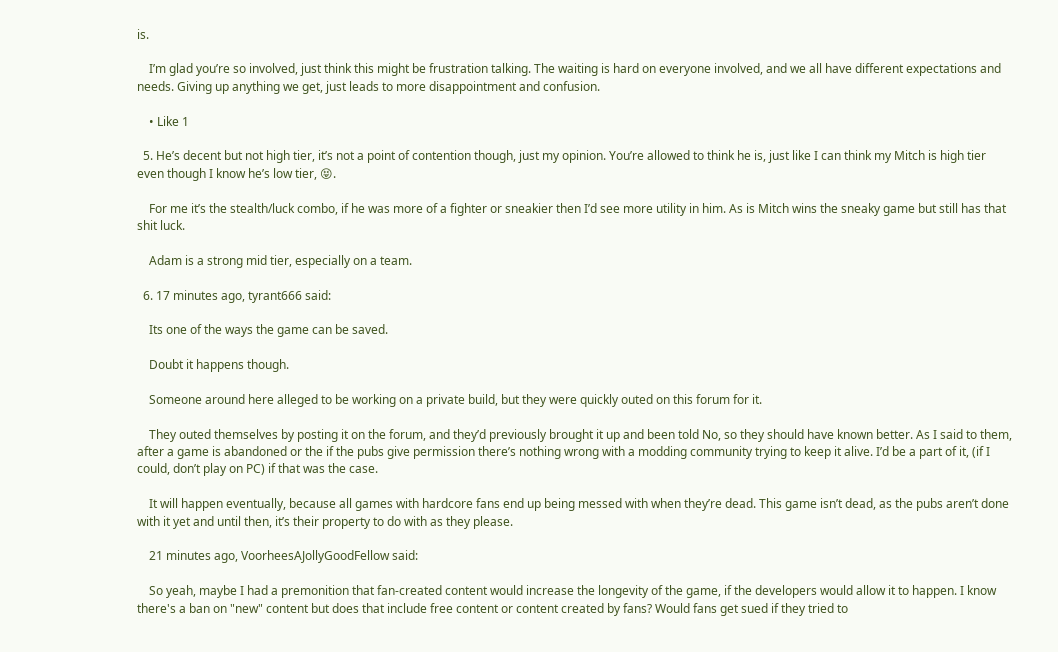is.

    I’m glad you’re so involved, just think this might be frustration talking. The waiting is hard on everyone involved, and we all have different expectations and needs. Giving up anything we get, just leads to more disappointment and confusion.

    • Like 1

  5. He’s decent but not high tier, it’s not a point of contention though, just my opinion. You’re allowed to think he is, just like I can think my Mitch is high tier even though I know he’s low tier, 😝.

    For me it’s the stealth/luck combo, if he was more of a fighter or sneakier then I’d see more utility in him. As is Mitch wins the sneaky game but still has that shit luck.

    Adam is a strong mid tier, especially on a team.

  6. 17 minutes ago, tyrant666 said:

    Its one of the ways the game can be saved.

    Doubt it happens though.

    Someone around here alleged to be working on a private build, but they were quickly outed on this forum for it.

    They outed themselves by posting it on the forum, and they’d previously brought it up and been told No, so they should have known better. As I said to them, after a game is abandoned or the if the pubs give permission there’s nothing wrong with a modding community trying to keep it alive. I’d be a part of it, (if I could, don’t play on PC) if that was the case.

    It will happen eventually, because all games with hardcore fans end up being messed with when they’re dead. This game isn’t dead, as the pubs aren’t done with it yet and until then, it’s their property to do with as they please.

    21 minutes ago, VoorheesAJollyGoodFellow said:

    So yeah, maybe I had a premonition that fan-created content would increase the longevity of the game, if the developers would allow it to happen. I know there's a ban on "new" content but does that include free content or content created by fans? Would fans get sued if they tried to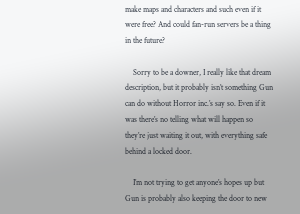make maps and characters and such even if it were free? And could fan-run servers be a thing in the future?

    Sorry to be a downer, I really like that dream description, but it probably isn’t something Gun can do without Horror inc.’s say so. Even if it was there’s no telling what will happen so they’re just waiting it out, with everything safe behind a locked door.

    I’m not trying to get anyone’s hopes up but Gun is probably also keeping the door to new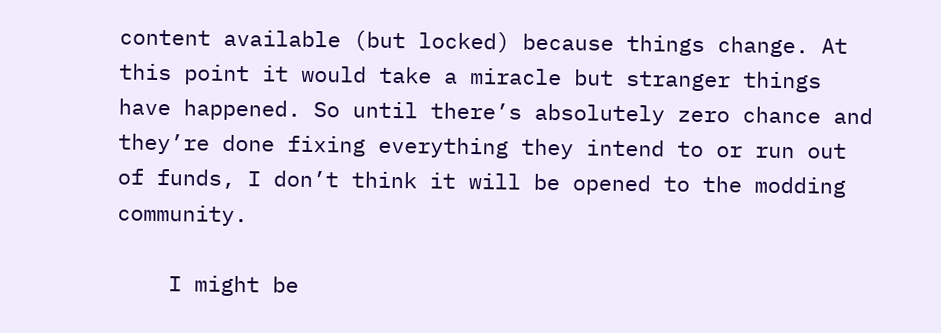content available (but locked) because things change. At this point it would take a miracle but stranger things have happened. So until there’s absolutely zero chance and they’re done fixing everything they intend to or run out of funds, I don’t think it will be opened to the modding community.

    I might be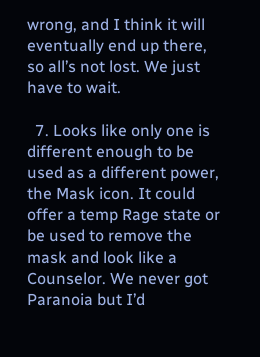wrong, and I think it will eventually end up there, so all’s not lost. We just have to wait.

  7. Looks like only one is different enough to be used as a different power, the Mask icon. It could offer a temp Rage state or be used to remove the mask and look like a Counselor. We never got Paranoia but I’d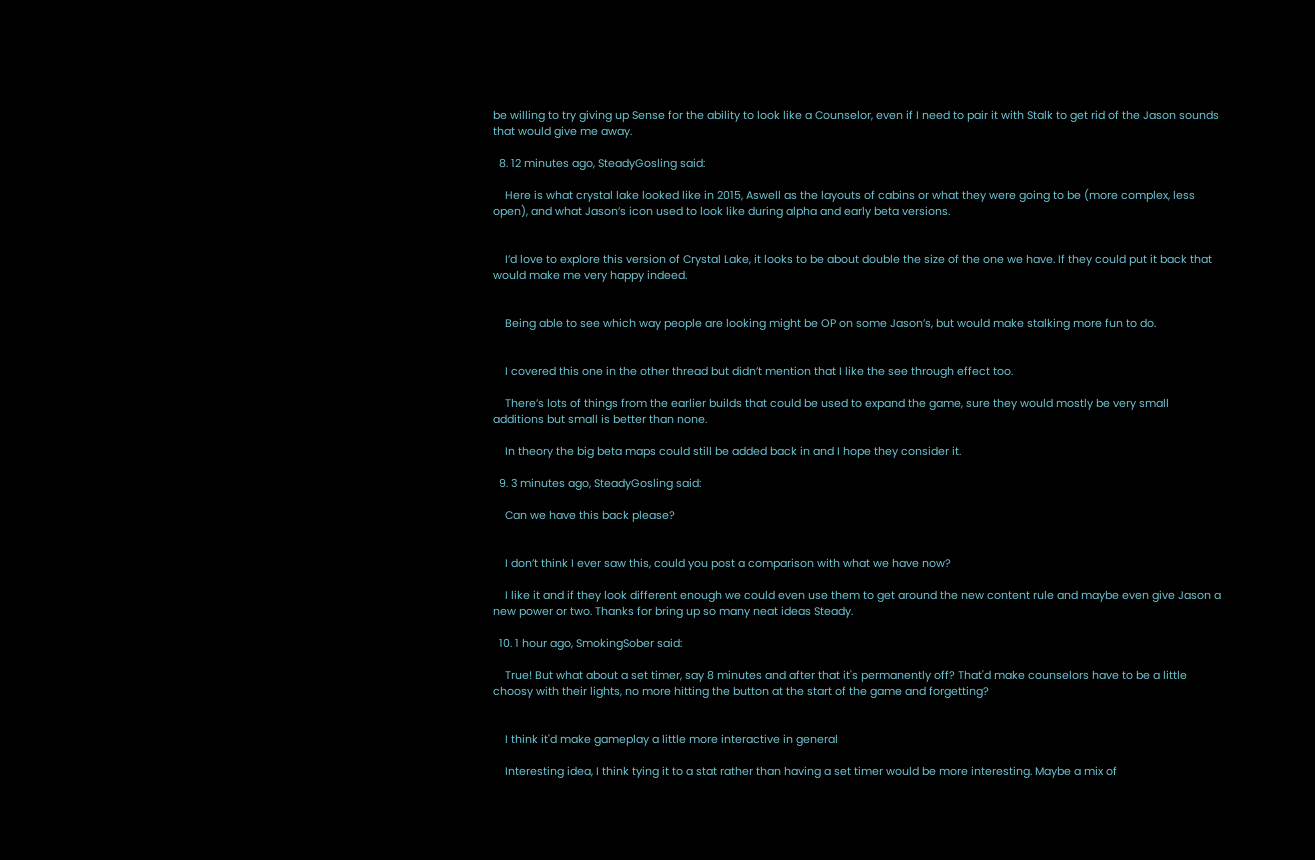be willing to try giving up Sense for the ability to look like a Counselor, even if I need to pair it with Stalk to get rid of the Jason sounds that would give me away.

  8. 12 minutes ago, SteadyGosling said:

    Here is what crystal lake looked like in 2015, Aswell as the layouts of cabins or what they were going to be (more complex, less open), and what Jason’s icon used to look like during alpha and early beta versions.


    I’d love to explore this version of Crystal Lake, it looks to be about double the size of the one we have. If they could put it back that would make me very happy indeed.


    Being able to see which way people are looking might be OP on some Jason’s, but would make stalking more fun to do.


    I covered this one in the other thread but didn’t mention that I like the see through effect too.

    There’s lots of things from the earlier builds that could be used to expand the game, sure they would mostly be very small additions but small is better than none.

    In theory the big beta maps could still be added back in and I hope they consider it.

  9. 3 minutes ago, SteadyGosling said:

    Can we have this back please?


    I don’t think I ever saw this, could you post a comparison with what we have now?

    I like it and if they look different enough we could even use them to get around the new content rule and maybe even give Jason a new power or two. Thanks for bring up so many neat ideas Steady.

  10. 1 hour ago, SmokingSober said:

    True! But what about a set timer, say 8 minutes and after that it's permanently off? That'd make counselors have to be a little choosy with their lights, no more hitting the button at the start of the game and forgetting?


    I think it'd make gameplay a little more interactive in general

    Interesting idea, I think tying it to a stat rather than having a set timer would be more interesting. Maybe a mix of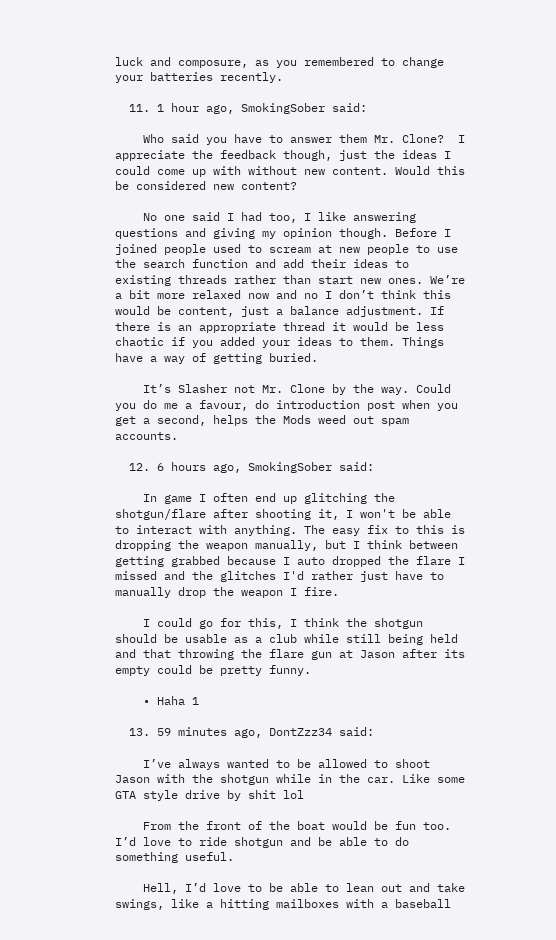luck and composure, as you remembered to change your batteries recently.

  11. 1 hour ago, SmokingSober said:

    Who said you have to answer them Mr. Clone?  I appreciate the feedback though, just the ideas I could come up with without new content. Would this be considered new content?

    No one said I had too, I like answering questions and giving my opinion though. Before I joined people used to scream at new people to use the search function and add their ideas to existing threads rather than start new ones. We’re a bit more relaxed now and no I don’t think this would be content, just a balance adjustment. If there is an appropriate thread it would be less chaotic if you added your ideas to them. Things have a way of getting buried.

    It’s Slasher not Mr. Clone by the way. Could you do me a favour, do introduction post when you get a second, helps the Mods weed out spam accounts.

  12. 6 hours ago, SmokingSober said:

    In game I often end up glitching the shotgun/flare after shooting it, I won't be able to interact with anything. The easy fix to this is dropping the weapon manually, but I think between getting grabbed because I auto dropped the flare I missed and the glitches I'd rather just have to manually drop the weapon I fire.

    I could go for this, I think the shotgun should be usable as a club while still being held and that throwing the flare gun at Jason after its empty could be pretty funny.

    • Haha 1

  13. 59 minutes ago, DontZzz34 said:

    I’ve always wanted to be allowed to shoot Jason with the shotgun while in the car. Like some GTA style drive by shit lol

    From the front of the boat would be fun too. I’d love to ride shotgun and be able to do something useful.

    Hell, I’d love to be able to lean out and take swings, like a hitting mailboxes with a baseball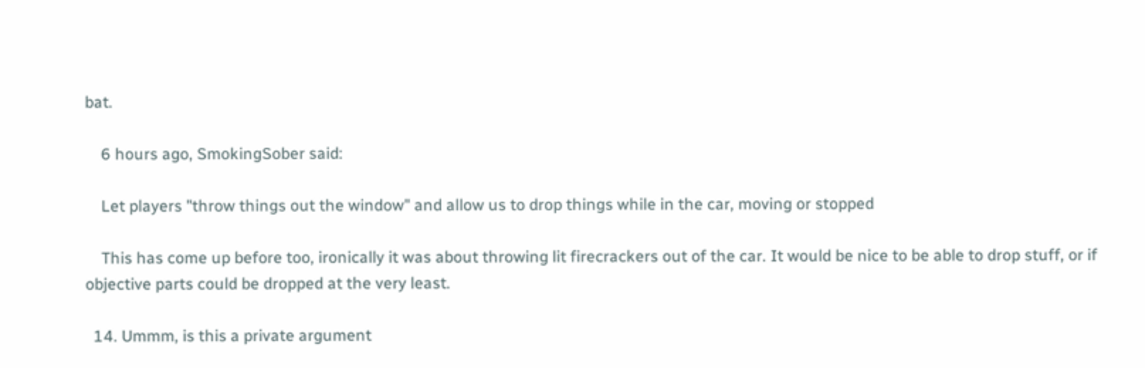bat.

    6 hours ago, SmokingSober said:

    Let players "throw things out the window" and allow us to drop things while in the car, moving or stopped

    This has come up before too, ironically it was about throwing lit firecrackers out of the car. It would be nice to be able to drop stuff, or if objective parts could be dropped at the very least.

  14. Ummm, is this a private argument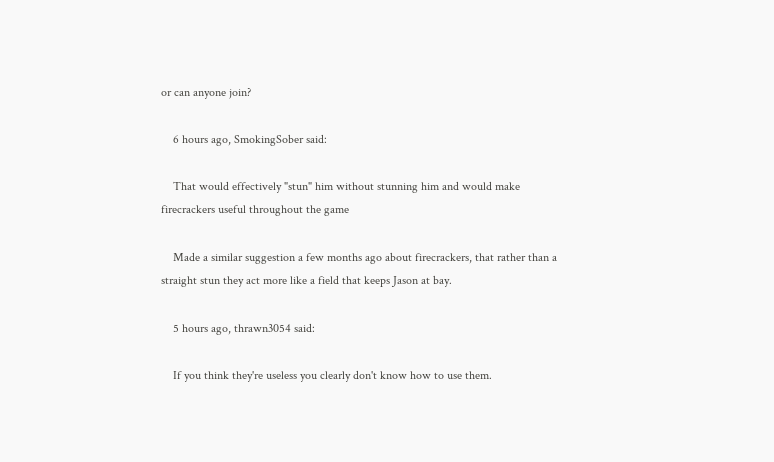or can anyone join?

    6 hours ago, SmokingSober said:

    That would effectively "stun" him without stunning him and would make firecrackers useful throughout the game

    Made a similar suggestion a few months ago about firecrackers, that rather than a straight stun they act more like a field that keeps Jason at bay.

    5 hours ago, thrawn3054 said:

    If you think they're useless you clearly don't know how to use them.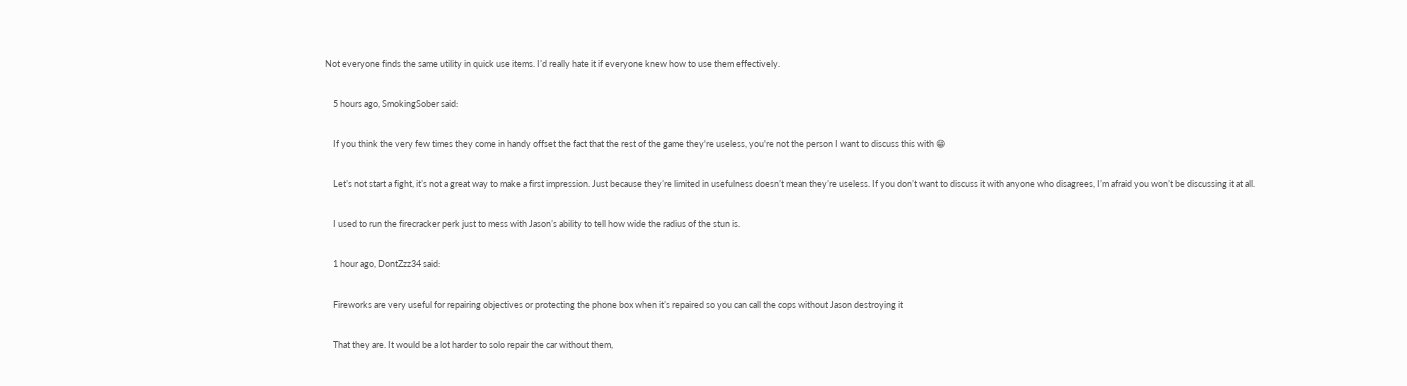Not everyone finds the same utility in quick use items. I’d really hate it if everyone knew how to use them effectively.

    5 hours ago, SmokingSober said:

    If you think the very few times they come in handy offset the fact that the rest of the game they're useless, you're not the person I want to discuss this with 😁

    Let’s not start a fight, it’s not a great way to make a first impression. Just because they’re limited in usefulness doesn’t mean they’re useless. If you don’t want to discuss it with anyone who disagrees, I’m afraid you won’t be discussing it at all.

    I used to run the firecracker perk just to mess with Jason’s ability to tell how wide the radius of the stun is.

    1 hour ago, DontZzz34 said:

    Fireworks are very useful for repairing objectives or protecting the phone box when it’s repaired so you can call the cops without Jason destroying it

    That they are. It would be a lot harder to solo repair the car without them,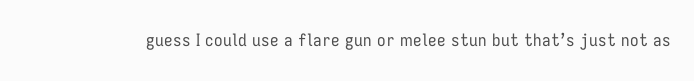guess I could use a flare gun or melee stun but that’s just not as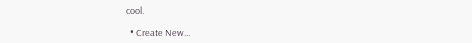cool.

  • Create New...